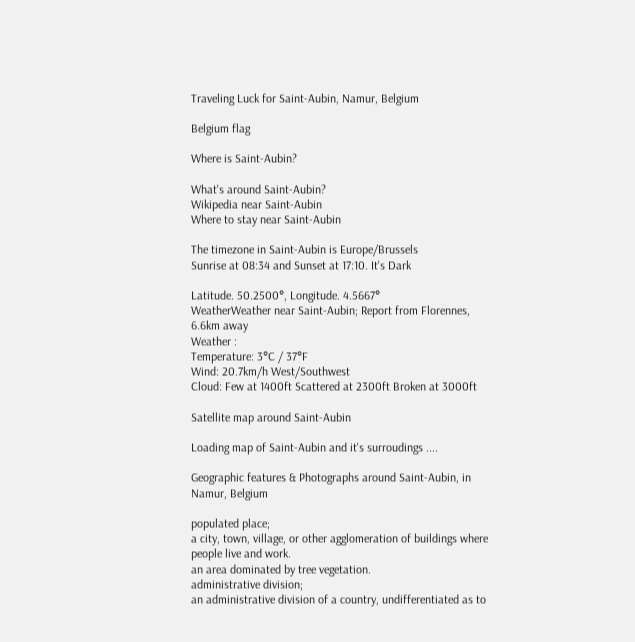Traveling Luck for Saint-Aubin, Namur, Belgium

Belgium flag

Where is Saint-Aubin?

What's around Saint-Aubin?
Wikipedia near Saint-Aubin
Where to stay near Saint-Aubin

The timezone in Saint-Aubin is Europe/Brussels
Sunrise at 08:34 and Sunset at 17:10. It's Dark

Latitude. 50.2500°, Longitude. 4.5667°
WeatherWeather near Saint-Aubin; Report from Florennes, 6.6km away
Weather :
Temperature: 3°C / 37°F
Wind: 20.7km/h West/Southwest
Cloud: Few at 1400ft Scattered at 2300ft Broken at 3000ft

Satellite map around Saint-Aubin

Loading map of Saint-Aubin and it's surroudings ....

Geographic features & Photographs around Saint-Aubin, in Namur, Belgium

populated place;
a city, town, village, or other agglomeration of buildings where people live and work.
an area dominated by tree vegetation.
administrative division;
an administrative division of a country, undifferentiated as to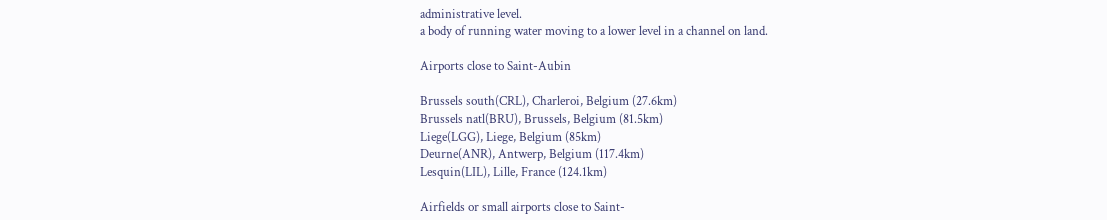administrative level.
a body of running water moving to a lower level in a channel on land.

Airports close to Saint-Aubin

Brussels south(CRL), Charleroi, Belgium (27.6km)
Brussels natl(BRU), Brussels, Belgium (81.5km)
Liege(LGG), Liege, Belgium (85km)
Deurne(ANR), Antwerp, Belgium (117.4km)
Lesquin(LIL), Lille, France (124.1km)

Airfields or small airports close to Saint-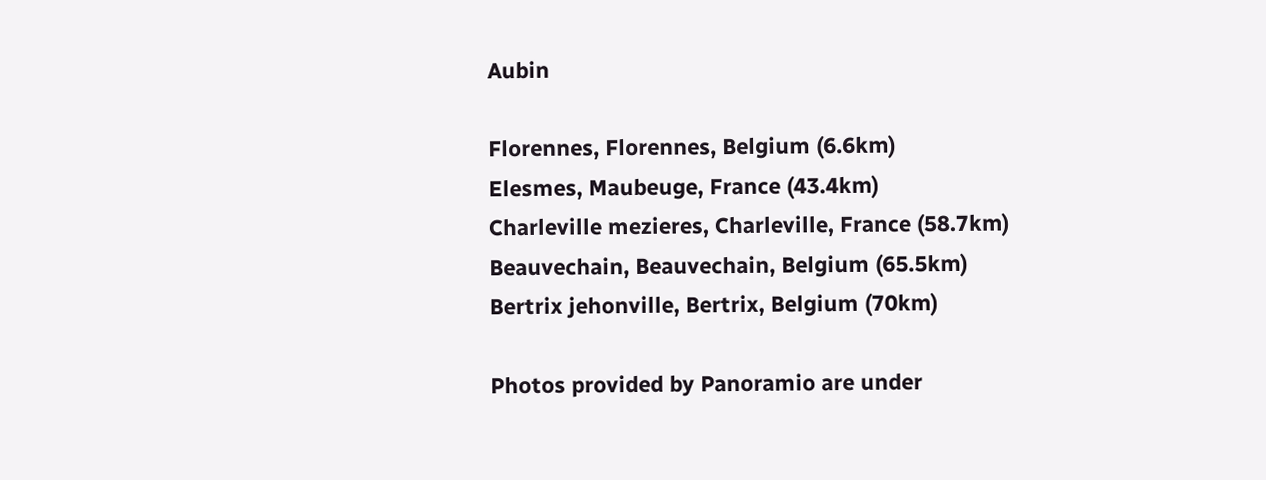Aubin

Florennes, Florennes, Belgium (6.6km)
Elesmes, Maubeuge, France (43.4km)
Charleville mezieres, Charleville, France (58.7km)
Beauvechain, Beauvechain, Belgium (65.5km)
Bertrix jehonville, Bertrix, Belgium (70km)

Photos provided by Panoramio are under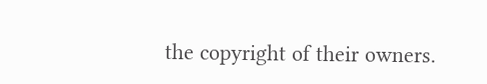the copyright of their owners.